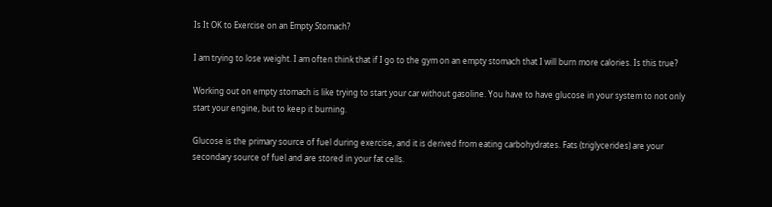Is It OK to Exercise on an Empty Stomach?

I am trying to lose weight. I am often think that if I go to the gym on an empty stomach that I will burn more calories. Is this true?

Working out on empty stomach is like trying to start your car without gasoline. You have to have glucose in your system to not only start your engine, but to keep it burning.

Glucose is the primary source of fuel during exercise, and it is derived from eating carbohydrates. Fats (triglycerides) are your secondary source of fuel and are stored in your fat cells.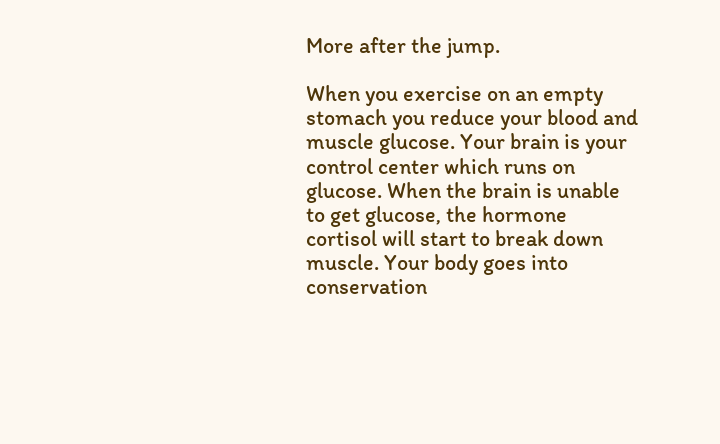More after the jump.

When you exercise on an empty stomach you reduce your blood and muscle glucose. Your brain is your control center which runs on glucose. When the brain is unable to get glucose, the hormone cortisol will start to break down muscle. Your body goes into conservation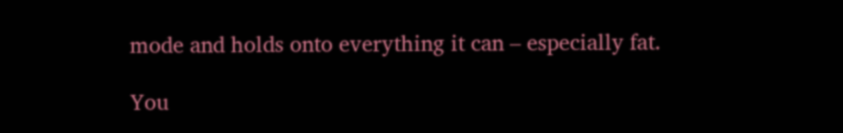mode and holds onto everything it can – especially fat.

You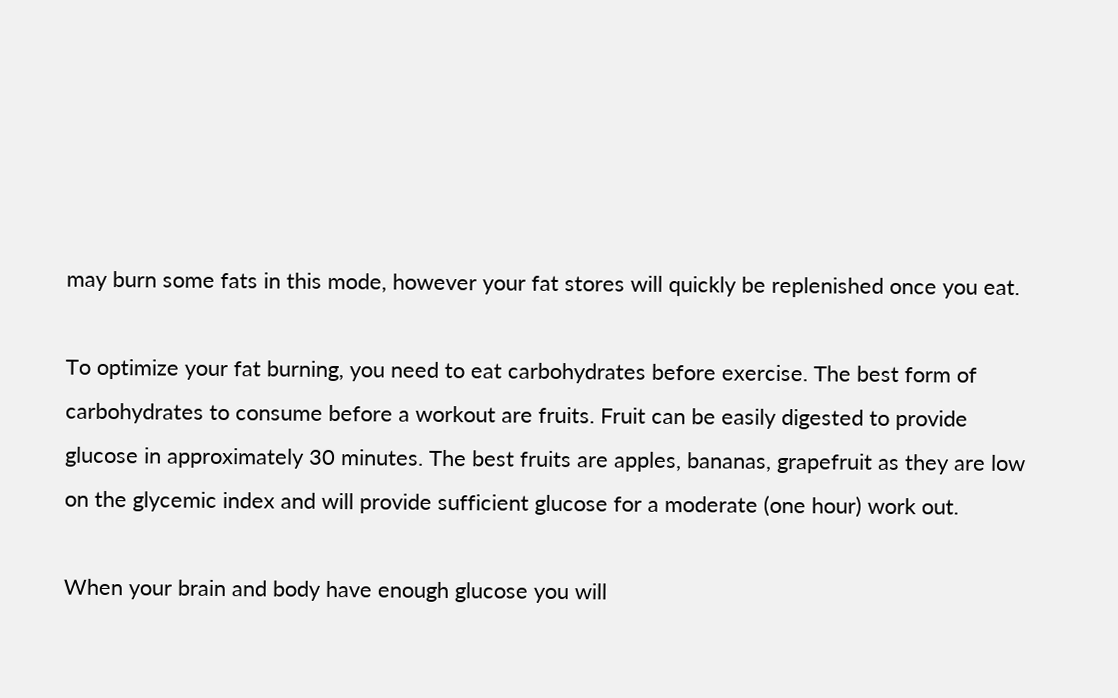may burn some fats in this mode, however your fat stores will quickly be replenished once you eat.

To optimize your fat burning, you need to eat carbohydrates before exercise. The best form of carbohydrates to consume before a workout are fruits. Fruit can be easily digested to provide glucose in approximately 30 minutes. The best fruits are apples, bananas, grapefruit as they are low on the glycemic index and will provide sufficient glucose for a moderate (one hour) work out.

When your brain and body have enough glucose you will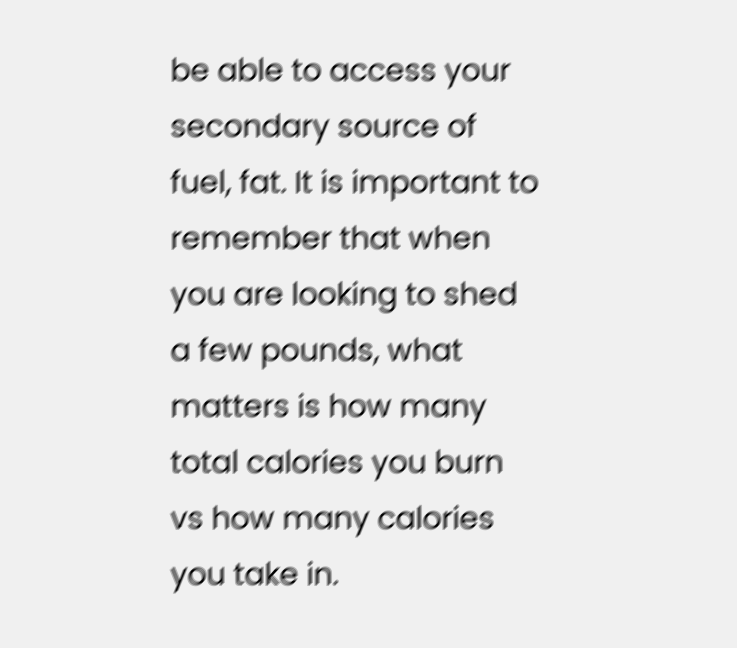be able to access your secondary source of fuel, fat. It is important to remember that when you are looking to shed a few pounds, what matters is how many total calories you burn vs how many calories you take in.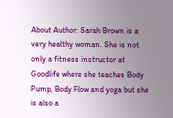About Author: Sarah Brown is a very healthy woman. She is not only a fitness instructor at Goodlife where she teaches Body Pump, Body Flow and yoga but she is also a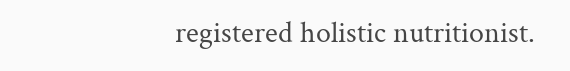registered holistic nutritionist.